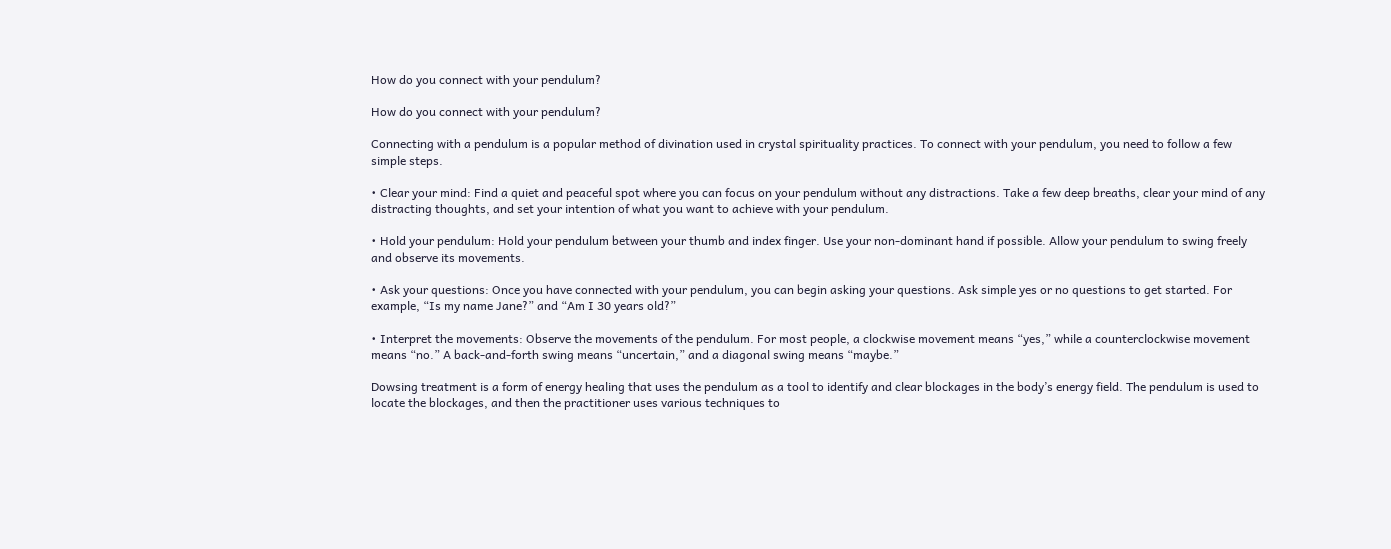How do you connect with your pendulum?

How do you connect with your pendulum?

Connecting with a pendulum is a popular method of divination used in crystal spirituality practices. To connect with your pendulum, you need to follow a few simple steps.

• Clear your mind: Find a quiet and peaceful spot where you can focus on your pendulum without any distractions. Take a few deep breaths, clear your mind of any distracting thoughts, and set your intention of what you want to achieve with your pendulum.

• Hold your pendulum: Hold your pendulum between your thumb and index finger. Use your non-dominant hand if possible. Allow your pendulum to swing freely and observe its movements.

• Ask your questions: Once you have connected with your pendulum, you can begin asking your questions. Ask simple yes or no questions to get started. For example, “Is my name Jane?” and “Am I 30 years old?”

• Interpret the movements: Observe the movements of the pendulum. For most people, a clockwise movement means “yes,” while a counterclockwise movement means “no.” A back-and-forth swing means “uncertain,” and a diagonal swing means “maybe.”

Dowsing treatment is a form of energy healing that uses the pendulum as a tool to identify and clear blockages in the body’s energy field. The pendulum is used to locate the blockages, and then the practitioner uses various techniques to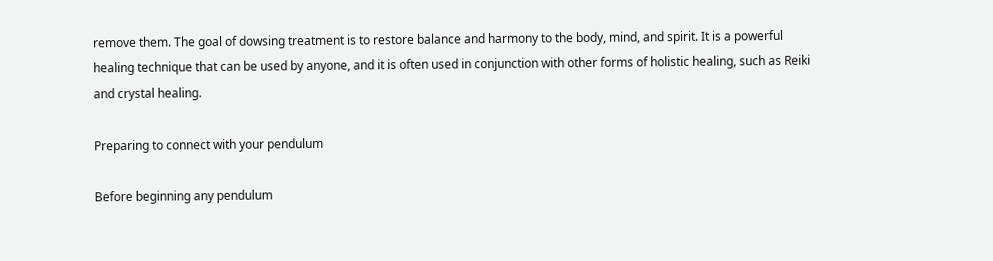remove them. The goal of dowsing treatment is to restore balance and harmony to the body, mind, and spirit. It is a powerful healing technique that can be used by anyone, and it is often used in conjunction with other forms of holistic healing, such as Reiki and crystal healing.

Preparing to connect with your pendulum

Before beginning any pendulum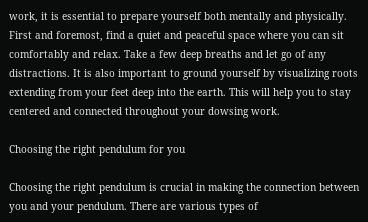work, it is essential to prepare yourself both mentally and physically. First and foremost, find a quiet and peaceful space where you can sit comfortably and relax. Take a few deep breaths and let go of any distractions. It is also important to ground yourself by visualizing roots extending from your feet deep into the earth. This will help you to stay centered and connected throughout your dowsing work.

Choosing the right pendulum for you

Choosing the right pendulum is crucial in making the connection between you and your pendulum. There are various types of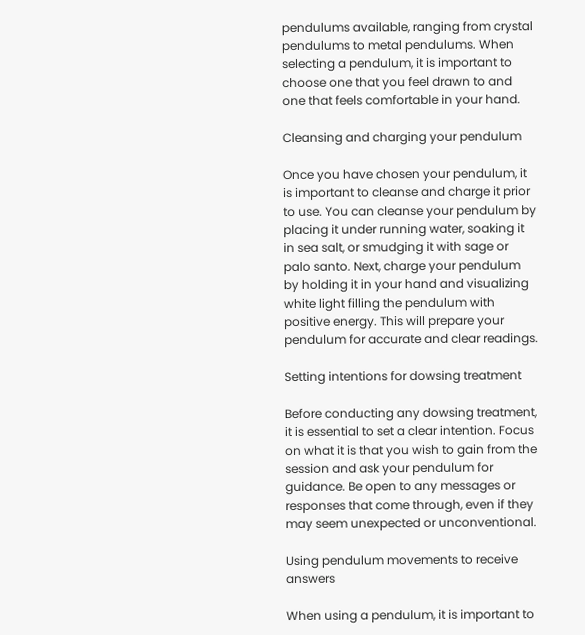pendulums available, ranging from crystal pendulums to metal pendulums. When selecting a pendulum, it is important to choose one that you feel drawn to and one that feels comfortable in your hand.

Cleansing and charging your pendulum

Once you have chosen your pendulum, it is important to cleanse and charge it prior to use. You can cleanse your pendulum by placing it under running water, soaking it in sea salt, or smudging it with sage or palo santo. Next, charge your pendulum by holding it in your hand and visualizing white light filling the pendulum with positive energy. This will prepare your pendulum for accurate and clear readings.

Setting intentions for dowsing treatment

Before conducting any dowsing treatment, it is essential to set a clear intention. Focus on what it is that you wish to gain from the session and ask your pendulum for guidance. Be open to any messages or responses that come through, even if they may seem unexpected or unconventional.

Using pendulum movements to receive answers

When using a pendulum, it is important to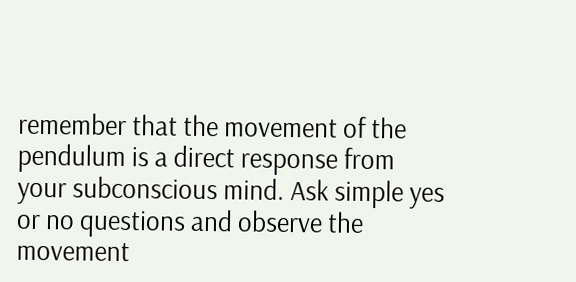remember that the movement of the pendulum is a direct response from your subconscious mind. Ask simple yes or no questions and observe the movement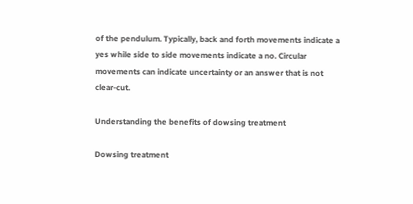of the pendulum. Typically, back and forth movements indicate a yes while side to side movements indicate a no. Circular movements can indicate uncertainty or an answer that is not clear-cut.

Understanding the benefits of dowsing treatment

Dowsing treatment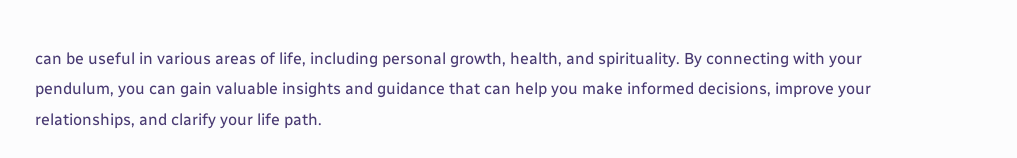can be useful in various areas of life, including personal growth, health, and spirituality. By connecting with your pendulum, you can gain valuable insights and guidance that can help you make informed decisions, improve your relationships, and clarify your life path.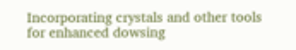Incorporating crystals and other tools for enhanced dowsing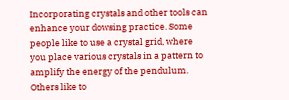Incorporating crystals and other tools can enhance your dowsing practice. Some people like to use a crystal grid, where you place various crystals in a pattern to amplify the energy of the pendulum. Others like to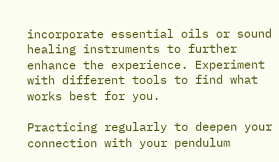incorporate essential oils or sound healing instruments to further enhance the experience. Experiment with different tools to find what works best for you.

Practicing regularly to deepen your connection with your pendulum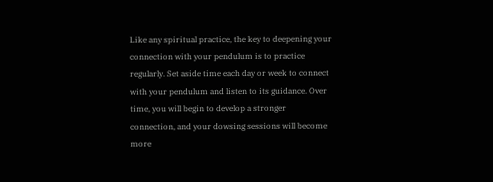Like any spiritual practice, the key to deepening your connection with your pendulum is to practice regularly. Set aside time each day or week to connect with your pendulum and listen to its guidance. Over time, you will begin to develop a stronger connection, and your dowsing sessions will become more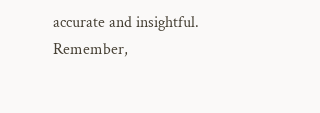accurate and insightful. Remember,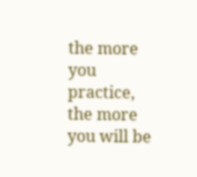the more you practice, the more you will be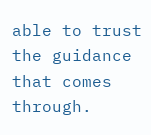able to trust the guidance that comes through.